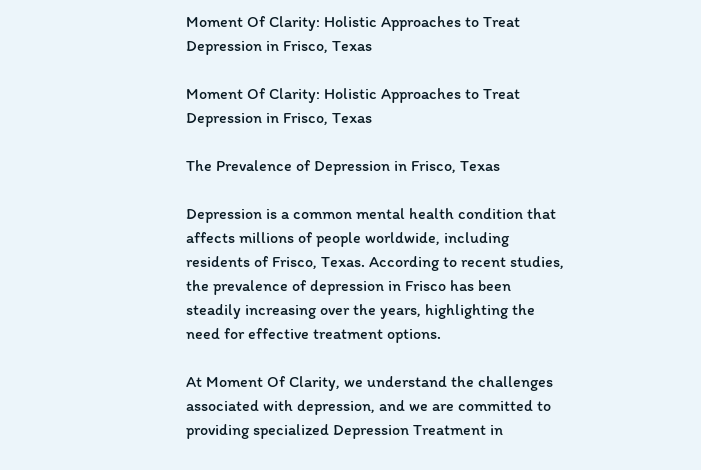Moment Of Clarity: Holistic Approaches to Treat Depression in Frisco, Texas

Moment Of Clarity: Holistic Approaches to Treat Depression in Frisco, Texas

The Prevalence of Depression in Frisco, Texas

Depression is a common mental health condition that affects millions of people worldwide, including residents of Frisco, Texas. According to recent studies, the prevalence of depression in Frisco has been steadily increasing over the years, highlighting the need for effective treatment options.

At Moment Of Clarity, we understand the challenges associated with depression, and we are committed to providing specialized Depression Treatment in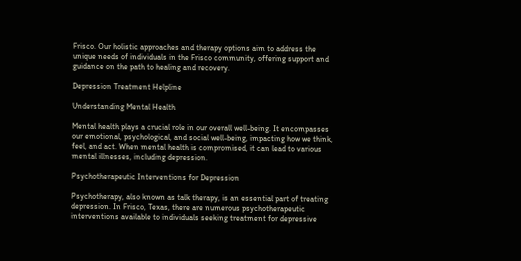Frisco. Our holistic approaches and therapy options aim to address the unique needs of individuals in the Frisco community, offering support and guidance on the path to healing and recovery.

Depression Treatment Helpline

Understanding Mental Health

Mental health plays a crucial role in our overall well-being. It encompasses our emotional, psychological, and social well-being, impacting how we think, feel, and act. When mental health is compromised, it can lead to various mental illnesses, including depression.

Psychotherapeutic Interventions for Depression

Psychotherapy, also known as talk therapy, is an essential part of treating depression. In Frisco, Texas, there are numerous psychotherapeutic interventions available to individuals seeking treatment for depressive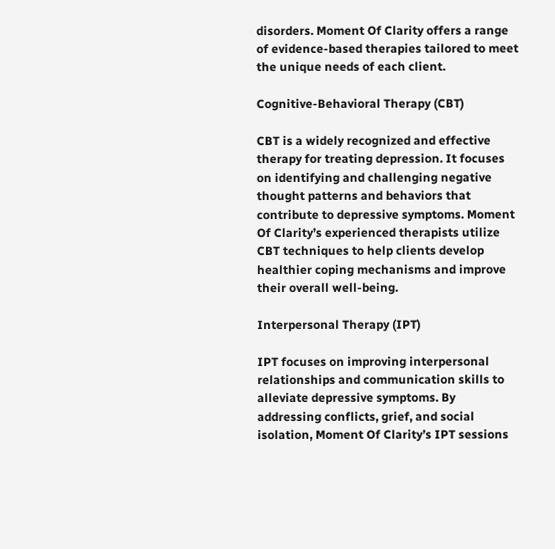disorders. Moment Of Clarity offers a range of evidence-based therapies tailored to meet the unique needs of each client.

Cognitive-Behavioral Therapy (CBT)

CBT is a widely recognized and effective therapy for treating depression. It focuses on identifying and challenging negative thought patterns and behaviors that contribute to depressive symptoms. Moment Of Clarity’s experienced therapists utilize CBT techniques to help clients develop healthier coping mechanisms and improve their overall well-being.

Interpersonal Therapy (IPT)

IPT focuses on improving interpersonal relationships and communication skills to alleviate depressive symptoms. By addressing conflicts, grief, and social isolation, Moment Of Clarity’s IPT sessions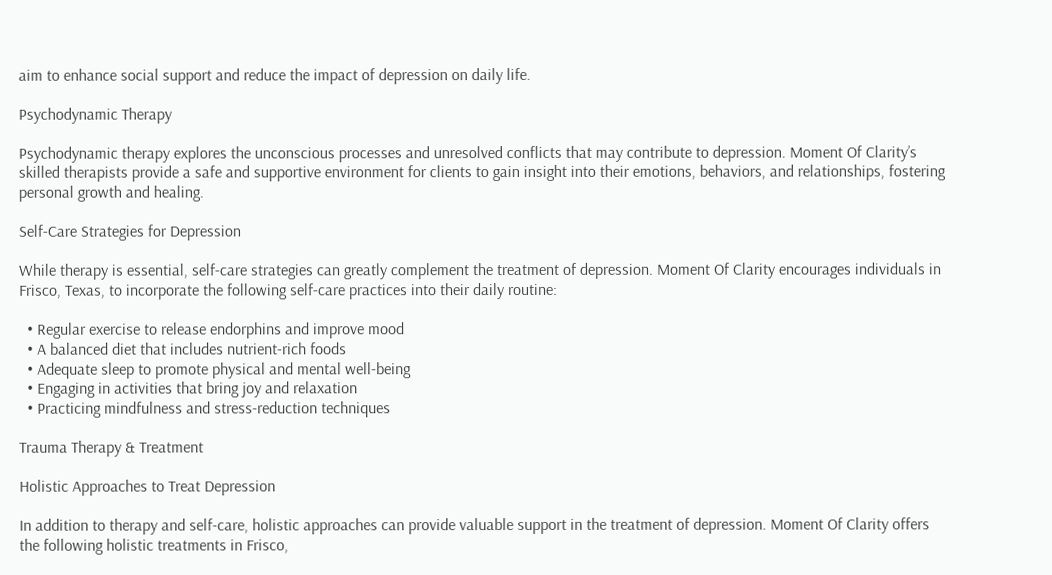aim to enhance social support and reduce the impact of depression on daily life.

Psychodynamic Therapy

Psychodynamic therapy explores the unconscious processes and unresolved conflicts that may contribute to depression. Moment Of Clarity’s skilled therapists provide a safe and supportive environment for clients to gain insight into their emotions, behaviors, and relationships, fostering personal growth and healing.

Self-Care Strategies for Depression

While therapy is essential, self-care strategies can greatly complement the treatment of depression. Moment Of Clarity encourages individuals in Frisco, Texas, to incorporate the following self-care practices into their daily routine:

  • Regular exercise to release endorphins and improve mood
  • A balanced diet that includes nutrient-rich foods
  • Adequate sleep to promote physical and mental well-being
  • Engaging in activities that bring joy and relaxation
  • Practicing mindfulness and stress-reduction techniques

Trauma Therapy & Treatment

Holistic Approaches to Treat Depression

In addition to therapy and self-care, holistic approaches can provide valuable support in the treatment of depression. Moment Of Clarity offers the following holistic treatments in Frisco,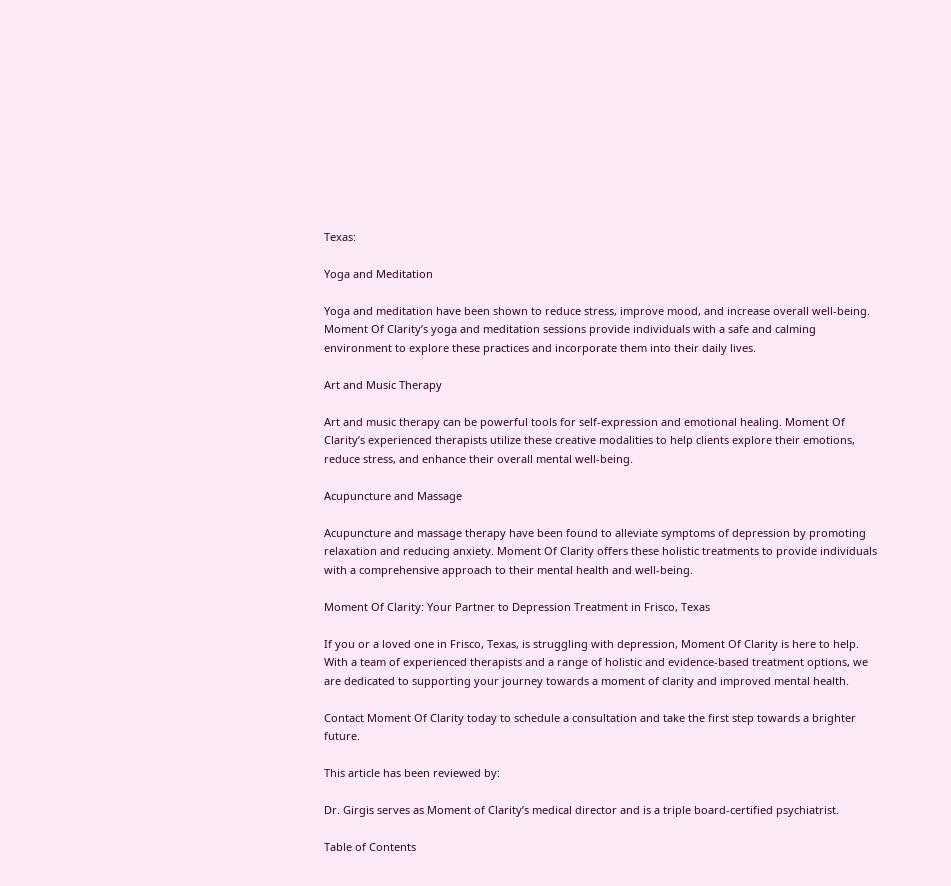Texas:

Yoga and Meditation

Yoga and meditation have been shown to reduce stress, improve mood, and increase overall well-being. Moment Of Clarity’s yoga and meditation sessions provide individuals with a safe and calming environment to explore these practices and incorporate them into their daily lives.

Art and Music Therapy

Art and music therapy can be powerful tools for self-expression and emotional healing. Moment Of Clarity’s experienced therapists utilize these creative modalities to help clients explore their emotions, reduce stress, and enhance their overall mental well-being.

Acupuncture and Massage

Acupuncture and massage therapy have been found to alleviate symptoms of depression by promoting relaxation and reducing anxiety. Moment Of Clarity offers these holistic treatments to provide individuals with a comprehensive approach to their mental health and well-being.

Moment Of Clarity: Your Partner to Depression Treatment in Frisco, Texas

If you or a loved one in Frisco, Texas, is struggling with depression, Moment Of Clarity is here to help. With a team of experienced therapists and a range of holistic and evidence-based treatment options, we are dedicated to supporting your journey towards a moment of clarity and improved mental health.

Contact Moment Of Clarity today to schedule a consultation and take the first step towards a brighter future.

This article has been reviewed by:

Dr. Girgis serves as Moment of Clarity’s medical director and is a triple board-certified psychiatrist.

Table of Contents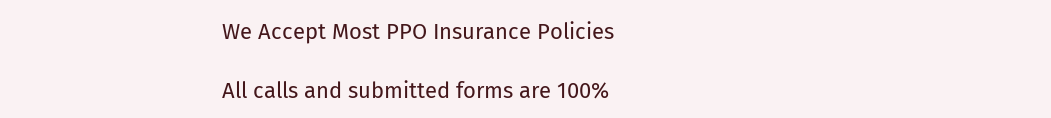We Accept Most PPO Insurance Policies

All calls and submitted forms are 100%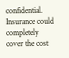confidential. Insurance could completely cover the cost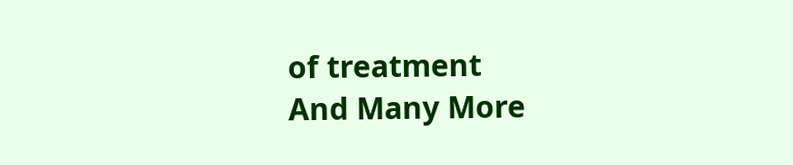of treatment
And Many More